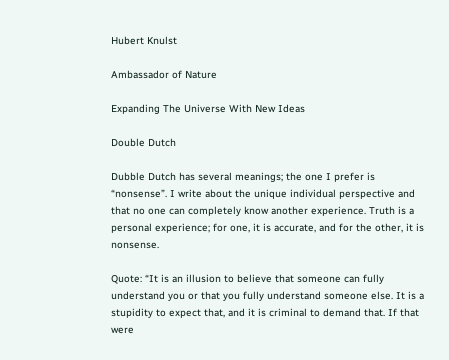Hubert Knulst

Ambassador of Nature

Expanding The Universe With New Ideas

Double Dutch

Dubble Dutch has several meanings; the one I prefer is “nonsense”. I write about the unique individual perspective and that no one can completely know another experience. Truth is a personal experience; for one, it is accurate, and for the other, it is nonsense.

Quote: “It is an illusion to believe that someone can fully understand you or that you fully understand someone else. It is a stupidity to expect that, and it is criminal to demand that. If that were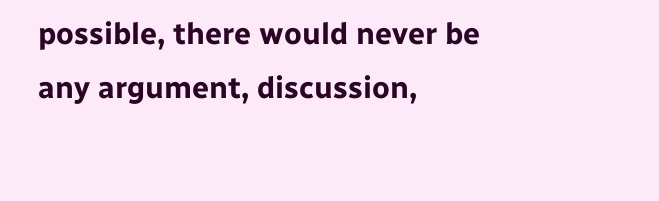possible, there would never be any argument, discussion,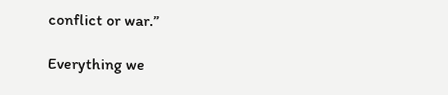conflict or war.”

Everything we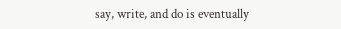say, write, and do is eventually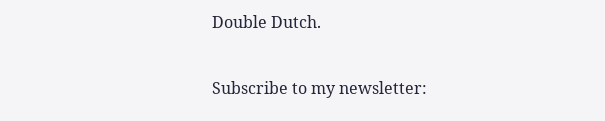Double Dutch.


Subscribe to my newsletter: